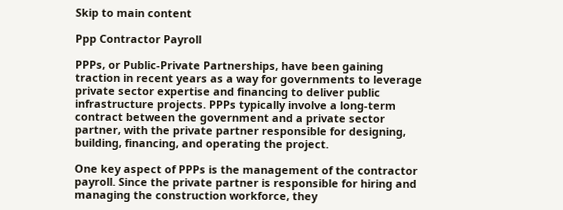Skip to main content

Ppp Contractor Payroll

PPPs, or Public-Private Partnerships, have been gaining traction in recent years as a way for governments to leverage private sector expertise and financing to deliver public infrastructure projects. PPPs typically involve a long-term contract between the government and a private sector partner, with the private partner responsible for designing, building, financing, and operating the project.

One key aspect of PPPs is the management of the contractor payroll. Since the private partner is responsible for hiring and managing the construction workforce, they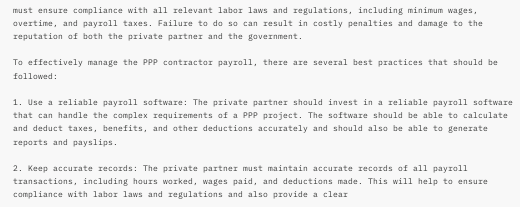must ensure compliance with all relevant labor laws and regulations, including minimum wages, overtime, and payroll taxes. Failure to do so can result in costly penalties and damage to the reputation of both the private partner and the government.

To effectively manage the PPP contractor payroll, there are several best practices that should be followed:

1. Use a reliable payroll software: The private partner should invest in a reliable payroll software that can handle the complex requirements of a PPP project. The software should be able to calculate and deduct taxes, benefits, and other deductions accurately and should also be able to generate reports and payslips.

2. Keep accurate records: The private partner must maintain accurate records of all payroll transactions, including hours worked, wages paid, and deductions made. This will help to ensure compliance with labor laws and regulations and also provide a clear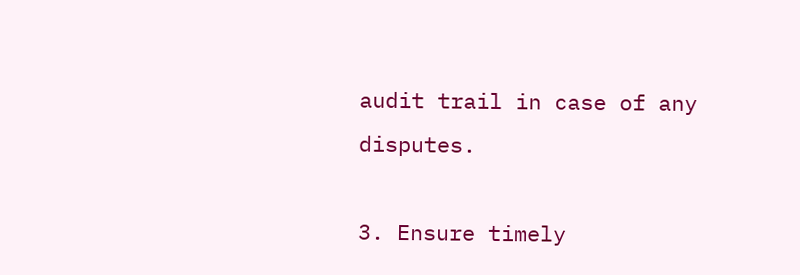audit trail in case of any disputes.

3. Ensure timely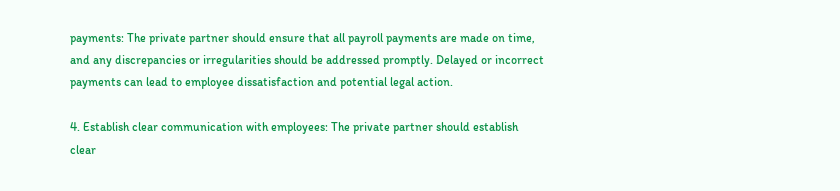payments: The private partner should ensure that all payroll payments are made on time, and any discrepancies or irregularities should be addressed promptly. Delayed or incorrect payments can lead to employee dissatisfaction and potential legal action.

4. Establish clear communication with employees: The private partner should establish clear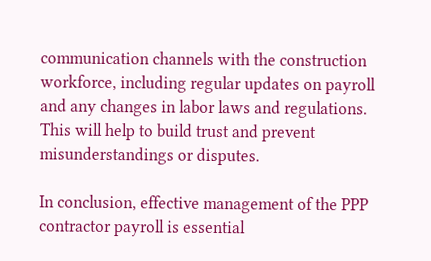communication channels with the construction workforce, including regular updates on payroll and any changes in labor laws and regulations. This will help to build trust and prevent misunderstandings or disputes.

In conclusion, effective management of the PPP contractor payroll is essential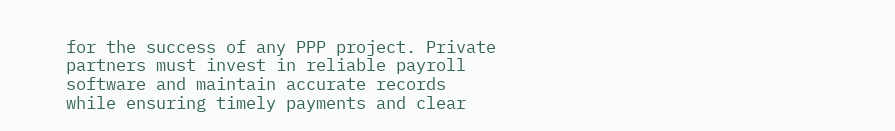for the success of any PPP project. Private partners must invest in reliable payroll software and maintain accurate records while ensuring timely payments and clear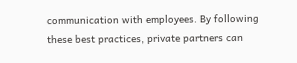communication with employees. By following these best practices, private partners can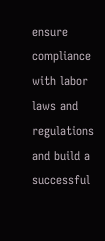ensure compliance with labor laws and regulations and build a successful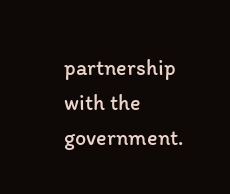partnership with the government.